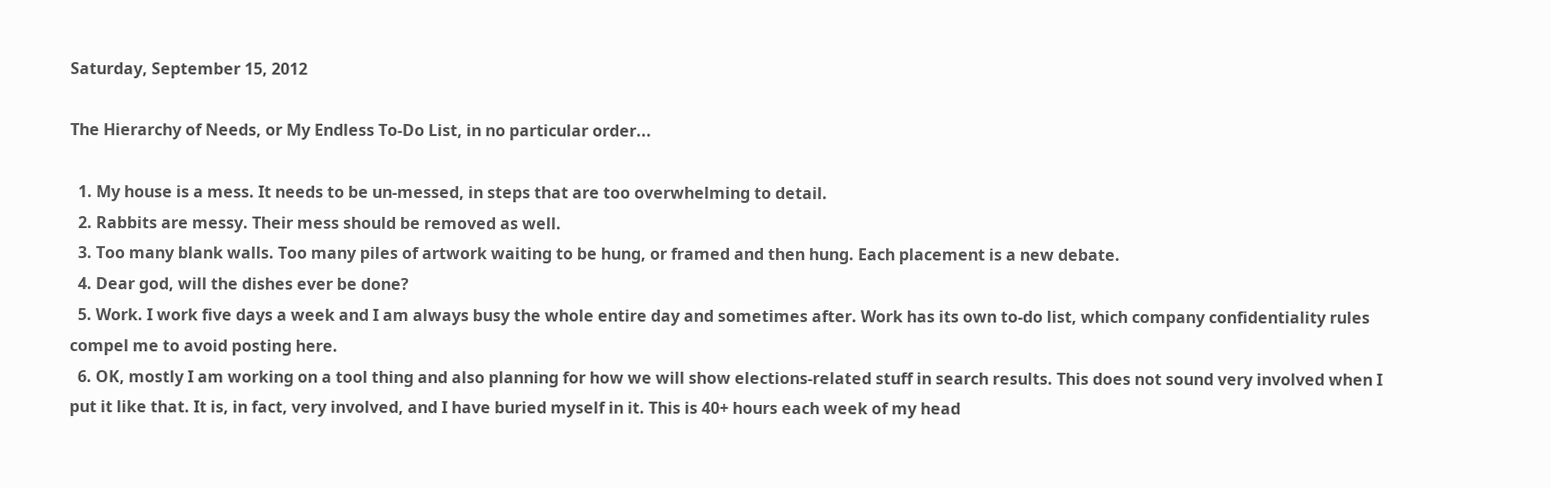Saturday, September 15, 2012

The Hierarchy of Needs, or My Endless To-Do List, in no particular order...

  1. My house is a mess. It needs to be un-messed, in steps that are too overwhelming to detail.
  2. Rabbits are messy. Their mess should be removed as well.
  3. Too many blank walls. Too many piles of artwork waiting to be hung, or framed and then hung. Each placement is a new debate.
  4. Dear god, will the dishes ever be done?
  5. Work. I work five days a week and I am always busy the whole entire day and sometimes after. Work has its own to-do list, which company confidentiality rules compel me to avoid posting here.
  6. OK, mostly I am working on a tool thing and also planning for how we will show elections-related stuff in search results. This does not sound very involved when I put it like that. It is, in fact, very involved, and I have buried myself in it. This is 40+ hours each week of my head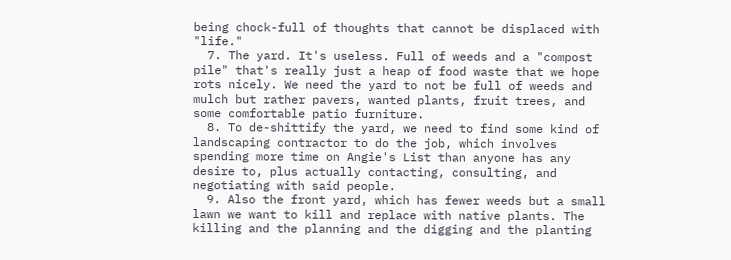being chock-full of thoughts that cannot be displaced with "life."
  7. The yard. It's useless. Full of weeds and a "compost pile" that's really just a heap of food waste that we hope rots nicely. We need the yard to not be full of weeds and mulch but rather pavers, wanted plants, fruit trees, and some comfortable patio furniture.
  8. To de-shittify the yard, we need to find some kind of landscaping contractor to do the job, which involves spending more time on Angie's List than anyone has any desire to, plus actually contacting, consulting, and negotiating with said people.
  9. Also the front yard, which has fewer weeds but a small lawn we want to kill and replace with native plants. The killing and the planning and the digging and the planting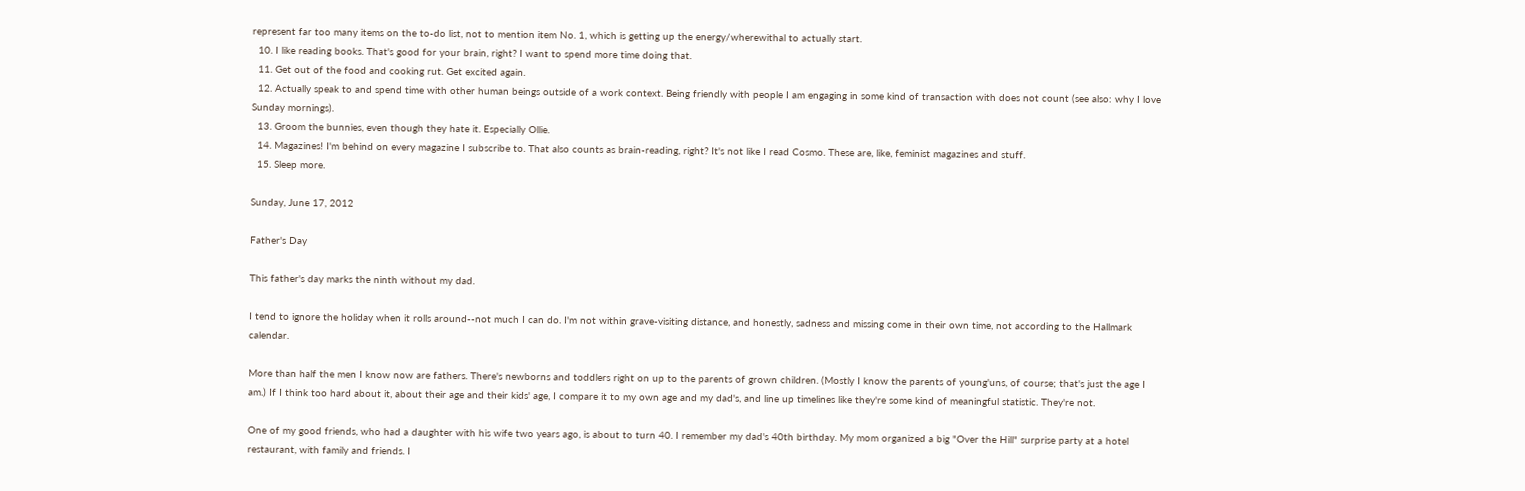represent far too many items on the to-do list, not to mention item No. 1, which is getting up the energy/wherewithal to actually start.
  10. I like reading books. That's good for your brain, right? I want to spend more time doing that.
  11. Get out of the food and cooking rut. Get excited again.
  12. Actually speak to and spend time with other human beings outside of a work context. Being friendly with people I am engaging in some kind of transaction with does not count (see also: why I love Sunday mornings).
  13. Groom the bunnies, even though they hate it. Especially Ollie.
  14. Magazines! I'm behind on every magazine I subscribe to. That also counts as brain-reading, right? It's not like I read Cosmo. These are, like, feminist magazines and stuff.
  15. Sleep more.

Sunday, June 17, 2012

Father's Day

This father's day marks the ninth without my dad.

I tend to ignore the holiday when it rolls around--not much I can do. I'm not within grave-visiting distance, and honestly, sadness and missing come in their own time, not according to the Hallmark calendar.

More than half the men I know now are fathers. There's newborns and toddlers right on up to the parents of grown children. (Mostly I know the parents of young'uns, of course; that's just the age I am.) If I think too hard about it, about their age and their kids' age, I compare it to my own age and my dad's, and line up timelines like they're some kind of meaningful statistic. They're not.

One of my good friends, who had a daughter with his wife two years ago, is about to turn 40. I remember my dad's 40th birthday. My mom organized a big "Over the Hill" surprise party at a hotel restaurant, with family and friends. I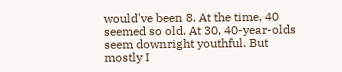would've been 8. At the time, 40 seemed so old. At 30, 40-year-olds seem downright youthful. But mostly I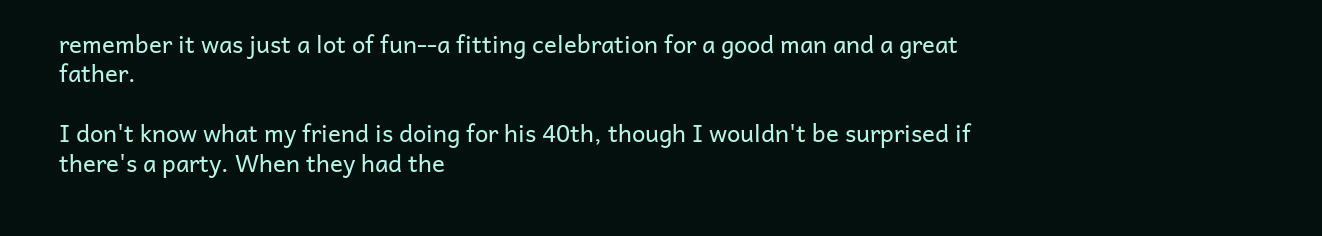remember it was just a lot of fun--a fitting celebration for a good man and a great father.

I don't know what my friend is doing for his 40th, though I wouldn't be surprised if there's a party. When they had the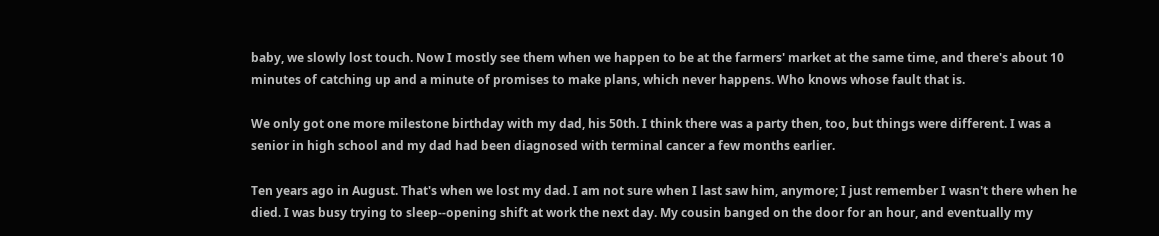baby, we slowly lost touch. Now I mostly see them when we happen to be at the farmers' market at the same time, and there's about 10 minutes of catching up and a minute of promises to make plans, which never happens. Who knows whose fault that is.

We only got one more milestone birthday with my dad, his 50th. I think there was a party then, too, but things were different. I was a senior in high school and my dad had been diagnosed with terminal cancer a few months earlier.

Ten years ago in August. That's when we lost my dad. I am not sure when I last saw him, anymore; I just remember I wasn't there when he died. I was busy trying to sleep--opening shift at work the next day. My cousin banged on the door for an hour, and eventually my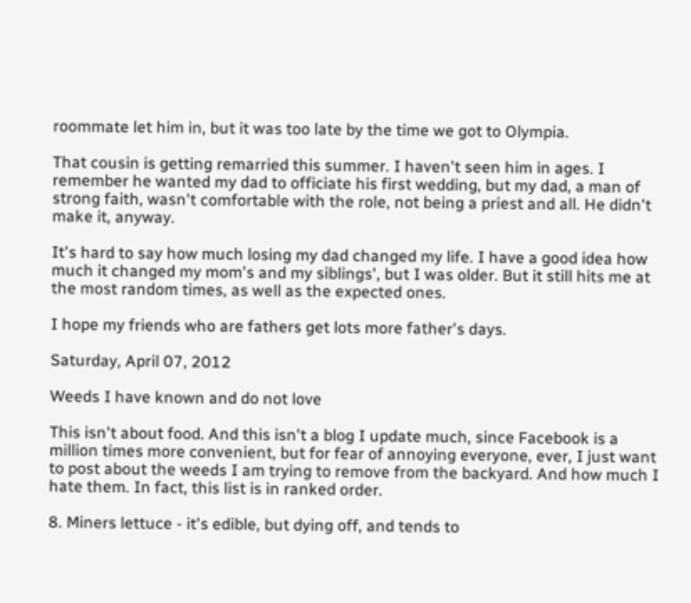roommate let him in, but it was too late by the time we got to Olympia.

That cousin is getting remarried this summer. I haven't seen him in ages. I remember he wanted my dad to officiate his first wedding, but my dad, a man of strong faith, wasn't comfortable with the role, not being a priest and all. He didn't make it, anyway.

It's hard to say how much losing my dad changed my life. I have a good idea how much it changed my mom's and my siblings', but I was older. But it still hits me at the most random times, as well as the expected ones.

I hope my friends who are fathers get lots more father's days.

Saturday, April 07, 2012

Weeds I have known and do not love

This isn't about food. And this isn't a blog I update much, since Facebook is a million times more convenient, but for fear of annoying everyone, ever, I just want to post about the weeds I am trying to remove from the backyard. And how much I hate them. In fact, this list is in ranked order.

8. Miners lettuce - it's edible, but dying off, and tends to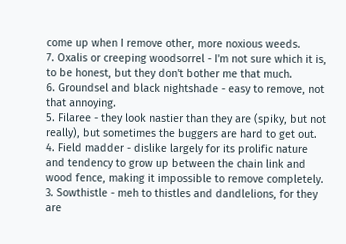come up when I remove other, more noxious weeds.
7. Oxalis or creeping woodsorrel - I'm not sure which it is, to be honest, but they don't bother me that much.
6. Groundsel and black nightshade - easy to remove, not that annoying.
5. Filaree - they look nastier than they are (spiky, but not really), but sometimes the buggers are hard to get out.
4. Field madder - dislike largely for its prolific nature and tendency to grow up between the chain link and wood fence, making it impossible to remove completely.
3. Sowthistle - meh to thistles and dandlelions, for they are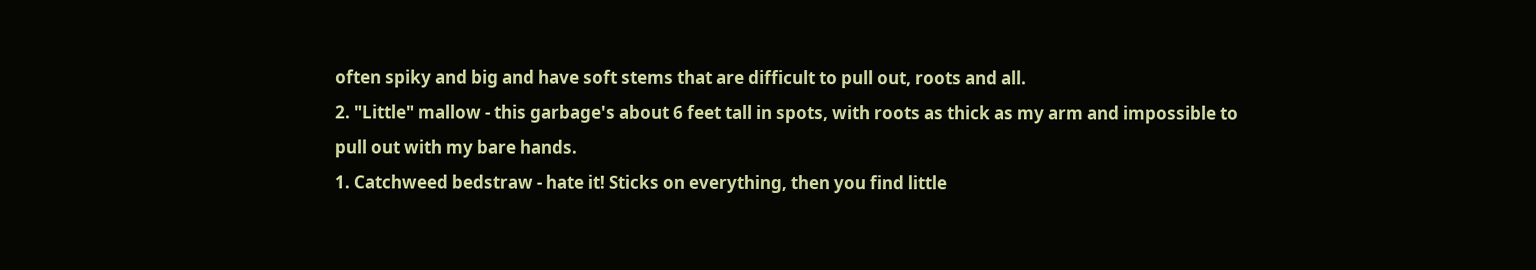often spiky and big and have soft stems that are difficult to pull out, roots and all.
2. "Little" mallow - this garbage's about 6 feet tall in spots, with roots as thick as my arm and impossible to pull out with my bare hands.
1. Catchweed bedstraw - hate it! Sticks on everything, then you find little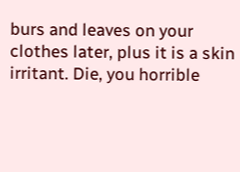burs and leaves on your clothes later, plus it is a skin irritant. Die, you horrible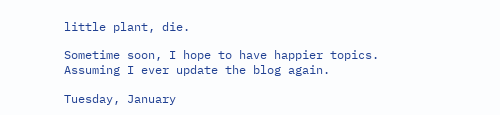little plant, die.

Sometime soon, I hope to have happier topics. Assuming I ever update the blog again.

Tuesday, January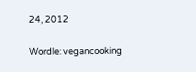24, 2012

Wordle: vegancooking